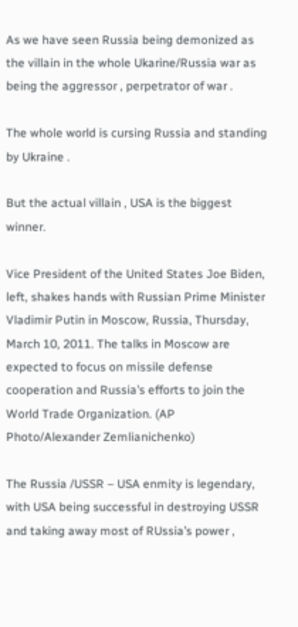As we have seen Russia being demonized as the villain in the whole Ukarine/Russia war as being the aggressor , perpetrator of war .

The whole world is cursing Russia and standing by Ukraine .

But the actual villain , USA is the biggest winner.

Vice President of the United States Joe Biden, left, shakes hands with Russian Prime Minister Vladimir Putin in Moscow, Russia, Thursday, March 10, 2011. The talks in Moscow are expected to focus on missile defense cooperation and Russia’s efforts to join the World Trade Organization. (AP Photo/Alexander Zemlianichenko)

The Russia /USSR – USA enmity is legendary, with USA being successful in destroying USSR and taking away most of RUssia’s power ,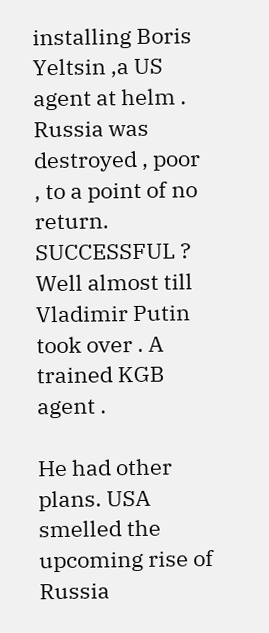installing Boris Yeltsin ,a US agent at helm .  Russia was destroyed , poor , to a point of no return. SUCCESSFUL ? Well almost till Vladimir Putin took over . A trained KGB agent .

He had other plans. USA smelled the upcoming rise of Russia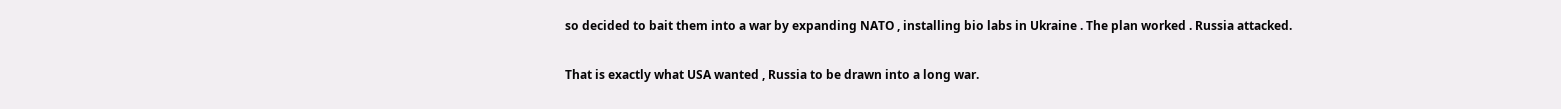so decided to bait them into a war by expanding NATO , installing bio labs in Ukraine . The plan worked . Russia attacked.

That is exactly what USA wanted , Russia to be drawn into a long war.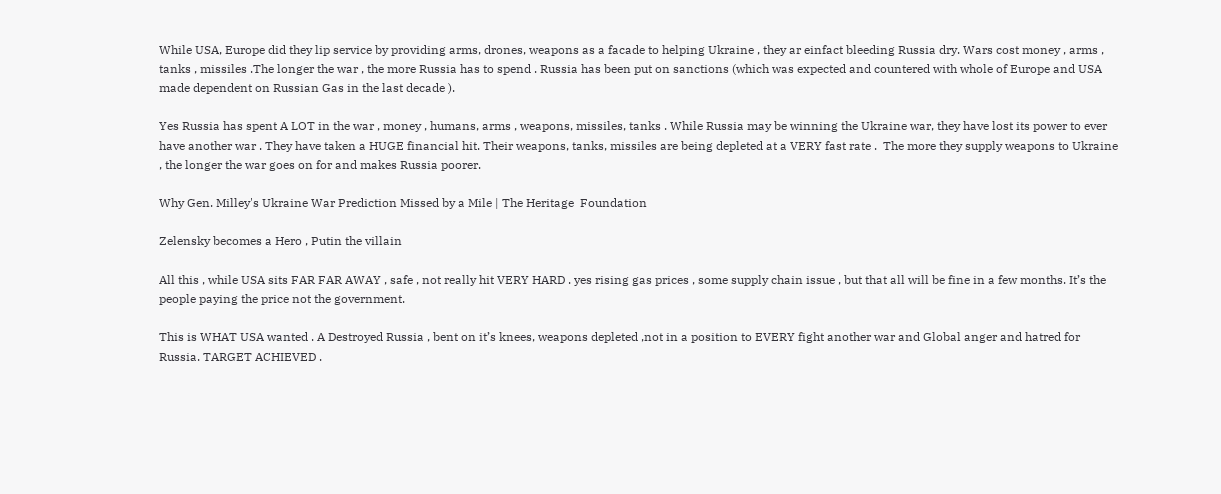While USA, Europe did they lip service by providing arms, drones, weapons as a facade to helping Ukraine , they ar einfact bleeding Russia dry. Wars cost money , arms , tanks , missiles .The longer the war , the more Russia has to spend . Russia has been put on sanctions (which was expected and countered with whole of Europe and USA made dependent on Russian Gas in the last decade ).

Yes Russia has spent A LOT in the war , money , humans, arms , weapons, missiles, tanks . While Russia may be winning the Ukraine war, they have lost its power to ever have another war . They have taken a HUGE financial hit. Their weapons, tanks, missiles are being depleted at a VERY fast rate .  The more they supply weapons to Ukraine , the longer the war goes on for and makes Russia poorer.

Why Gen. Milley's Ukraine War Prediction Missed by a Mile | The Heritage  Foundation

Zelensky becomes a Hero , Putin the villain

All this , while USA sits FAR FAR AWAY , safe , not really hit VERY HARD . yes rising gas prices , some supply chain issue , but that all will be fine in a few months. It’s the people paying the price not the government.

This is WHAT USA wanted . A Destroyed Russia , bent on it’s knees, weapons depleted ,not in a position to EVERY fight another war and Global anger and hatred for Russia. TARGET ACHIEVED .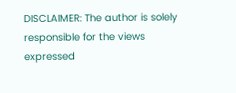DISCLAIMER: The author is solely responsible for the views expressed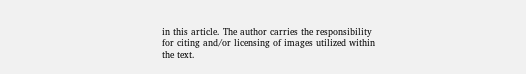in this article. The author carries the responsibility for citing and/or licensing of images utilized within the text.